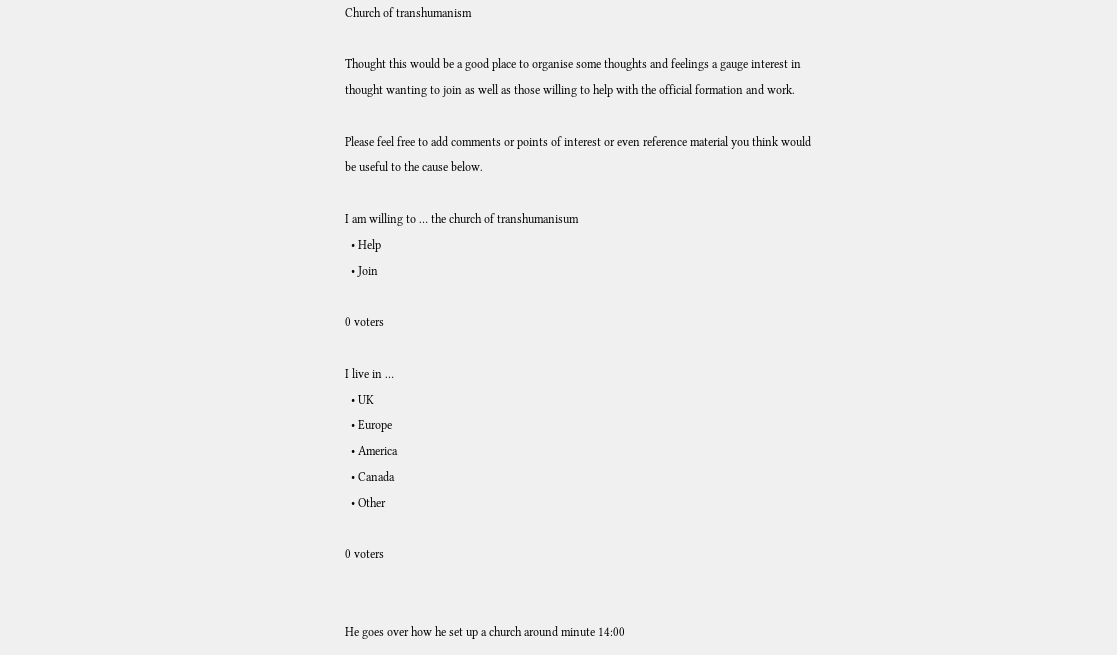Church of transhumanism

Thought this would be a good place to organise some thoughts and feelings a gauge interest in thought wanting to join as well as those willing to help with the official formation and work.

Please feel free to add comments or points of interest or even reference material you think would be useful to the cause below.

I am willing to … the church of transhumanisum
  • Help
  • Join

0 voters

I live in …
  • UK
  • Europe
  • America
  • Canada
  • Other

0 voters


He goes over how he set up a church around minute 14:00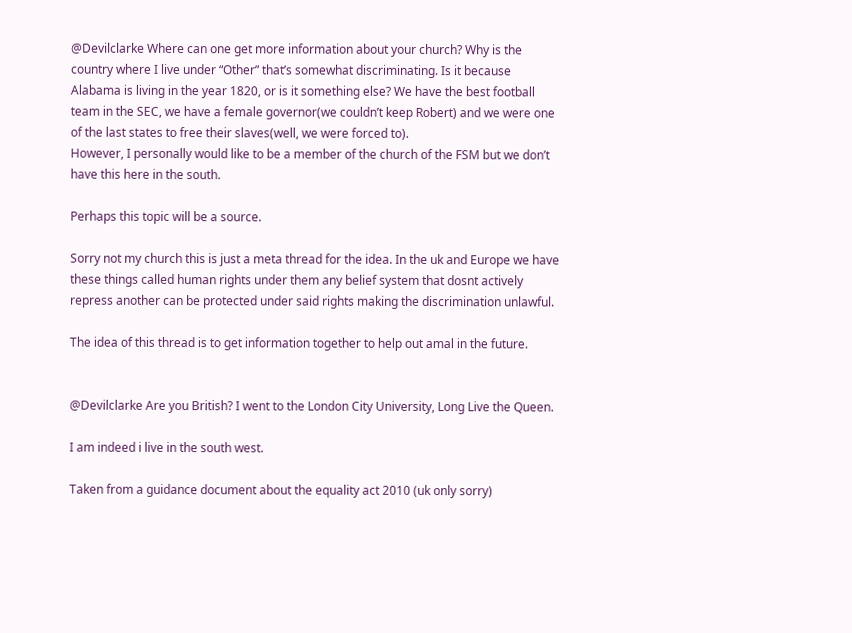@Devilclarke Where can one get more information about your church? Why is the country where I live under “Other” that’s somewhat discriminating. Is it because Alabama is living in the year 1820, or is it something else? We have the best football team in the SEC, we have a female governor(we couldn’t keep Robert) and we were one of the last states to free their slaves(well, we were forced to).
However, I personally would like to be a member of the church of the FSM but we don’t have this here in the south.

Perhaps this topic will be a source.

Sorry not my church this is just a meta thread for the idea. In the uk and Europe we have these things called human rights under them any belief system that dosnt actively repress another can be protected under said rights making the discrimination unlawful.

The idea of this thread is to get information together to help out amal in the future.


@Devilclarke Are you British? I went to the London City University, Long Live the Queen.

I am indeed i live in the south west.

Taken from a guidance document about the equality act 2010 (uk only sorry)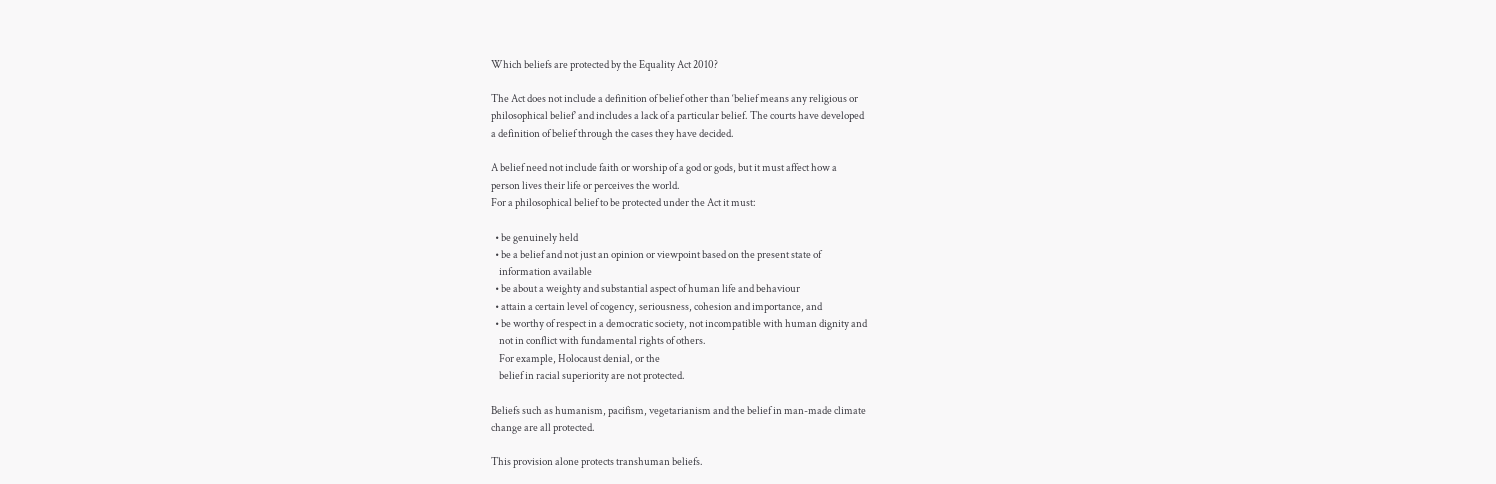Which beliefs are protected by the Equality Act 2010?

The Act does not include a definition of belief other than ‘belief means any religious or
philosophical belief’ and includes a lack of a particular belief. The courts have developed
a definition of belief through the cases they have decided.

A belief need not include faith or worship of a god or gods, but it must affect how a
person lives their life or perceives the world.
For a philosophical belief to be protected under the Act it must:

  • be genuinely held
  • be a belief and not just an opinion or viewpoint based on the present state of
    information available
  • be about a weighty and substantial aspect of human life and behaviour
  • attain a certain level of cogency, seriousness, cohesion and importance, and
  • be worthy of respect in a democratic society, not incompatible with human dignity and
    not in conflict with fundamental rights of others.
    For example, Holocaust denial, or the
    belief in racial superiority are not protected.

Beliefs such as humanism, pacifism, vegetarianism and the belief in man-made climate
change are all protected.

This provision alone protects transhuman beliefs.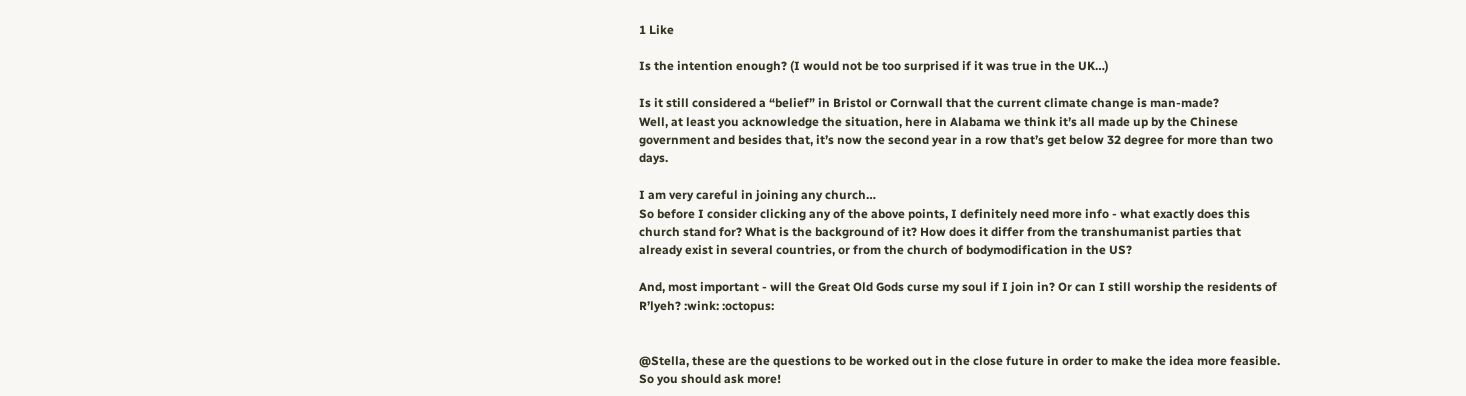1 Like

Is the intention enough? (I would not be too surprised if it was true in the UK…)

Is it still considered a “belief” in Bristol or Cornwall that the current climate change is man-made?
Well, at least you acknowledge the situation, here in Alabama we think it’s all made up by the Chinese government and besides that, it’s now the second year in a row that’s get below 32 degree for more than two days.

I am very careful in joining any church…
So before I consider clicking any of the above points, I definitely need more info - what exactly does this church stand for? What is the background of it? How does it differ from the transhumanist parties that already exist in several countries, or from the church of bodymodification in the US?

And, most important - will the Great Old Gods curse my soul if I join in? Or can I still worship the residents of R’lyeh? :wink: :octopus:


@Stella, these are the questions to be worked out in the close future in order to make the idea more feasible. So you should ask more!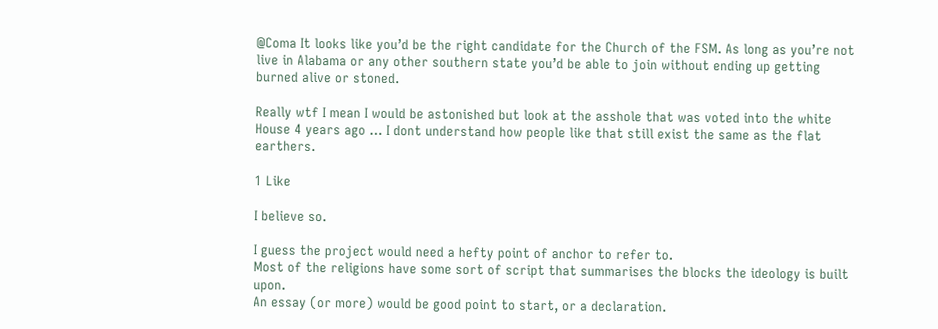@Coma It looks like you’d be the right candidate for the Church of the FSM. As long as you’re not live in Alabama or any other southern state you’d be able to join without ending up getting burned alive or stoned.

Really wtf I mean I would be astonished but look at the asshole that was voted into the white House 4 years ago … I dont understand how people like that still exist the same as the flat earthers.

1 Like

I believe so.

I guess the project would need a hefty point of anchor to refer to.
Most of the religions have some sort of script that summarises the blocks the ideology is built upon.
An essay (or more) would be good point to start, or a declaration.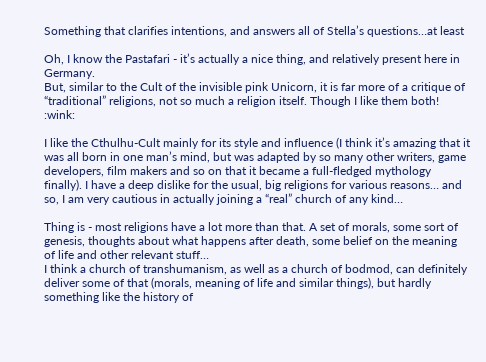Something that clarifies intentions, and answers all of Stella’s questions…at least

Oh, I know the Pastafari - it’s actually a nice thing, and relatively present here in Germany.
But, similar to the Cult of the invisible pink Unicorn, it is far more of a critique of “traditional” religions, not so much a religion itself. Though I like them both! :wink:

I like the Cthulhu-Cult mainly for its style and influence (I think it’s amazing that it was all born in one man’s mind, but was adapted by so many other writers, game developers, film makers and so on that it became a full-fledged mythology finally). I have a deep dislike for the usual, big religions for various reasons… and so, I am very cautious in actually joining a “real” church of any kind…

Thing is - most religions have a lot more than that. A set of morals, some sort of genesis, thoughts about what happens after death, some belief on the meaning of life and other relevant stuff…
I think a church of transhumanism, as well as a church of bodmod, can definitely deliver some of that (morals, meaning of life and similar things), but hardly something like the history of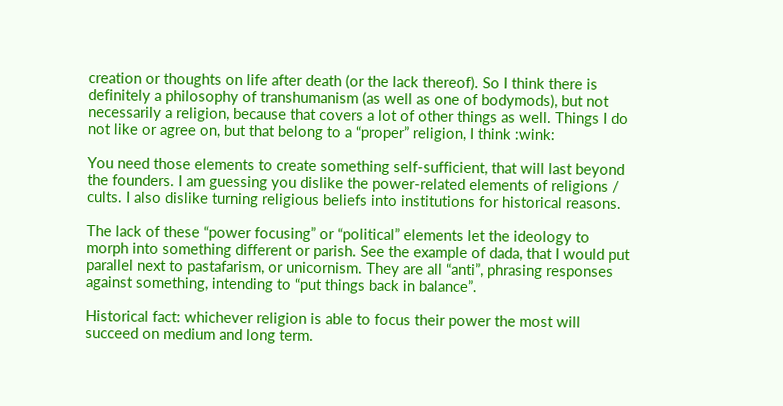creation or thoughts on life after death (or the lack thereof). So I think there is definitely a philosophy of transhumanism (as well as one of bodymods), but not necessarily a religion, because that covers a lot of other things as well. Things I do not like or agree on, but that belong to a “proper” religion, I think :wink:

You need those elements to create something self-sufficient, that will last beyond the founders. I am guessing you dislike the power-related elements of religions / cults. I also dislike turning religious beliefs into institutions for historical reasons.

The lack of these “power focusing” or “political” elements let the ideology to morph into something different or parish. See the example of dada, that I would put parallel next to pastafarism, or unicornism. They are all “anti”, phrasing responses against something, intending to “put things back in balance”.

Historical fact: whichever religion is able to focus their power the most will succeed on medium and long term.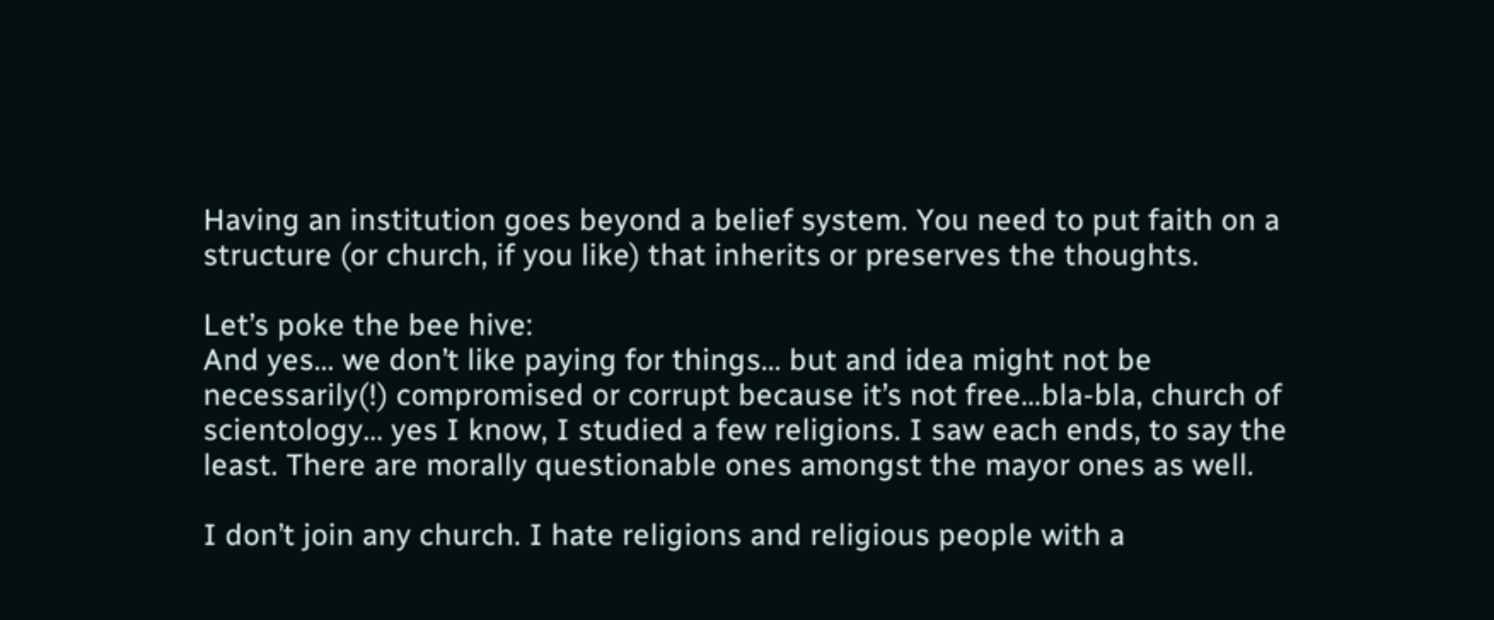Having an institution goes beyond a belief system. You need to put faith on a structure (or church, if you like) that inherits or preserves the thoughts.

Let’s poke the bee hive:
And yes… we don’t like paying for things… but and idea might not be necessarily(!) compromised or corrupt because it’s not free…bla-bla, church of scientology… yes I know, I studied a few religions. I saw each ends, to say the least. There are morally questionable ones amongst the mayor ones as well.

I don’t join any church. I hate religions and religious people with a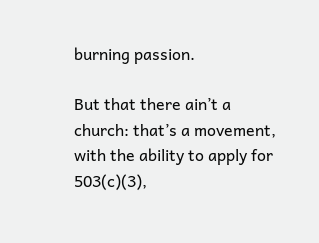burning passion.

But that there ain’t a church: that’s a movement, with the ability to apply for 503(c)(3),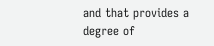and that provides a degree of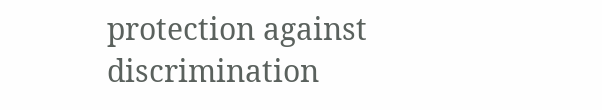protection against discrimination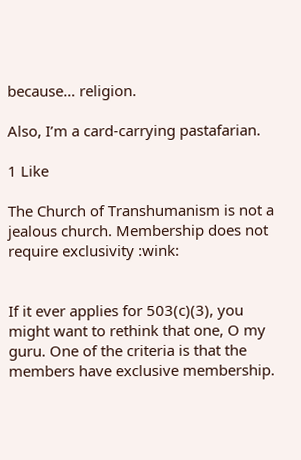because… religion.

Also, I’m a card-carrying pastafarian.

1 Like

The Church of Transhumanism is not a jealous church. Membership does not require exclusivity :wink:


If it ever applies for 503(c)(3), you might want to rethink that one, O my guru. One of the criteria is that the members have exclusive membership.